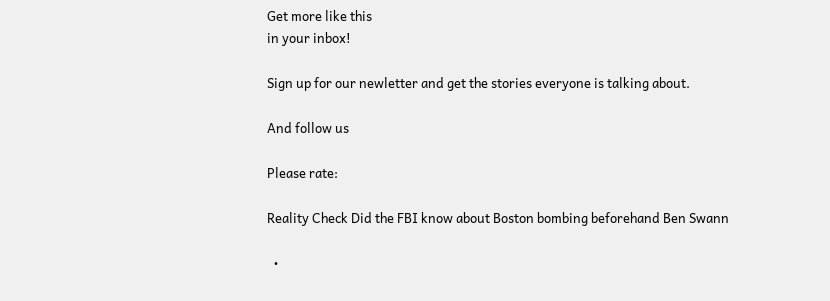Get more like this
in your inbox!

Sign up for our newletter and get the stories everyone is talking about.

And follow us

Please rate:

Reality Check Did the FBI know about Boston bombing beforehand Ben Swann

  •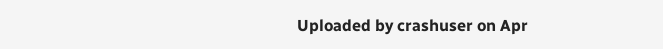Uploaded by crashuser on Apr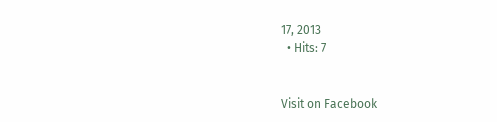17, 2013
  • Hits: 7


Visit on Facebook